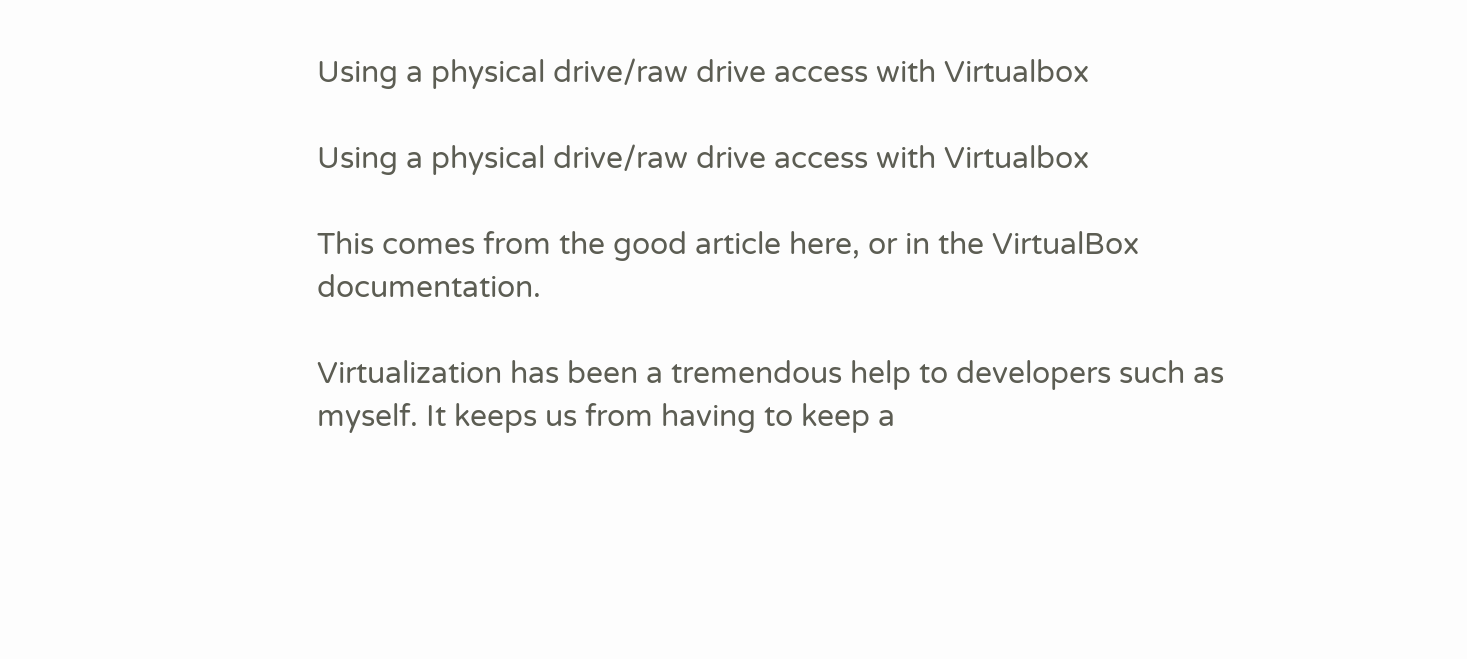Using a physical drive/raw drive access with Virtualbox

Using a physical drive/raw drive access with Virtualbox

This comes from the good article here, or in the VirtualBox documentation.

Virtualization has been a tremendous help to developers such as myself. It keeps us from having to keep a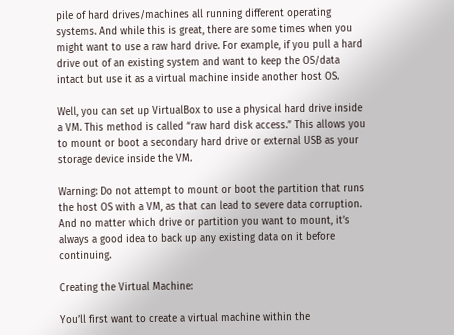pile of hard drives/machines all running different operating systems. And while this is great, there are some times when you might want to use a raw hard drive. For example, if you pull a hard drive out of an existing system and want to keep the OS/data intact but use it as a virtual machine inside another host OS.

Well, you can set up VirtualBox to use a physical hard drive inside a VM. This method is called “raw hard disk access.” This allows you to mount or boot a secondary hard drive or external USB as your storage device inside the VM.

Warning: Do not attempt to mount or boot the partition that runs the host OS with a VM, as that can lead to severe data corruption. And no matter which drive or partition you want to mount, it’s always a good idea to back up any existing data on it before continuing.

Creating the Virtual Machine:

You’ll first want to create a virtual machine within the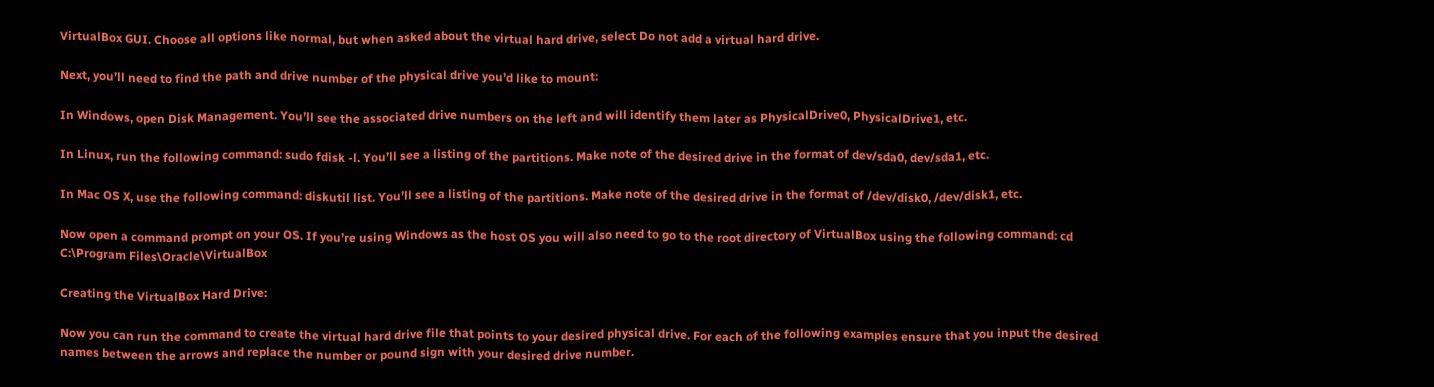VirtualBox GUI. Choose all options like normal, but when asked about the virtual hard drive, select Do not add a virtual hard drive.

Next, you’ll need to find the path and drive number of the physical drive you’d like to mount:

In Windows, open Disk Management. You’ll see the associated drive numbers on the left and will identify them later as PhysicalDrive0, PhysicalDrive1, etc.

In Linux, run the following command: sudo fdisk -l. You’ll see a listing of the partitions. Make note of the desired drive in the format of dev/sda0, dev/sda1, etc.

In Mac OS X, use the following command: diskutil list. You’ll see a listing of the partitions. Make note of the desired drive in the format of /dev/disk0, /dev/disk1, etc.

Now open a command prompt on your OS. If you’re using Windows as the host OS you will also need to go to the root directory of VirtualBox using the following command: cd C:\Program Files\Oracle\VirtualBox

Creating the VirtualBox Hard Drive:

Now you can run the command to create the virtual hard drive file that points to your desired physical drive. For each of the following examples ensure that you input the desired names between the arrows and replace the number or pound sign with your desired drive number.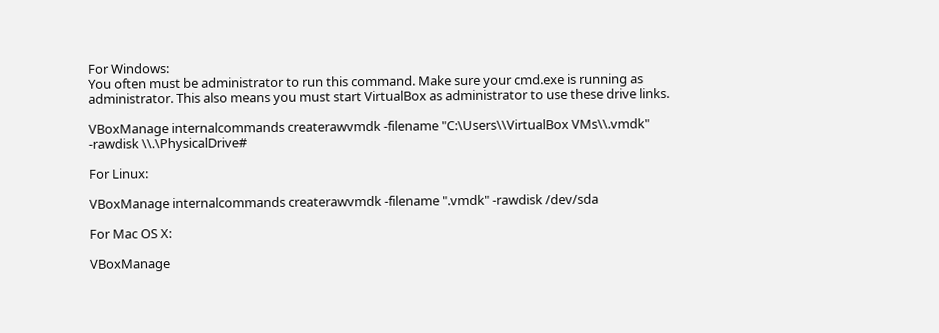For Windows:
You often must be administrator to run this command. Make sure your cmd.exe is running as administrator. This also means you must start VirtualBox as administrator to use these drive links.

VBoxManage internalcommands createrawvmdk -filename "C:\Users\\VirtualBox VMs\\.vmdk" -rawdisk \\.\PhysicalDrive#

For Linux:

VBoxManage internalcommands createrawvmdk -filename ".vmdk" -rawdisk /dev/sda

For Mac OS X:

VBoxManage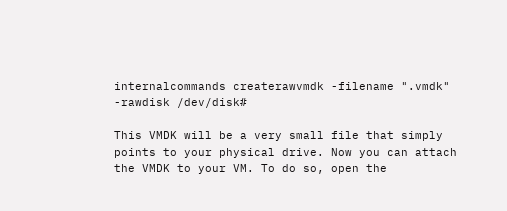internalcommands createrawvmdk -filename ".vmdk" -rawdisk /dev/disk#

This VMDK will be a very small file that simply points to your physical drive. Now you can attach the VMDK to your VM. To do so, open the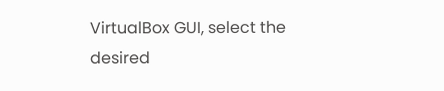VirtualBox GUI, select the desired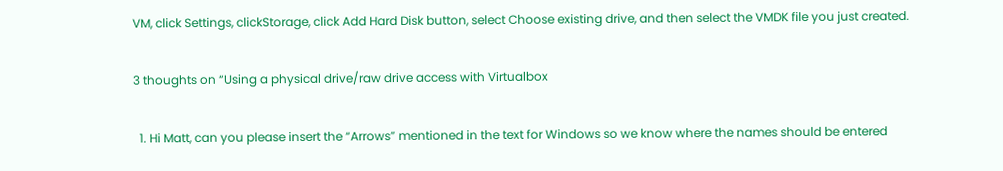VM, click Settings, clickStorage, click Add Hard Disk button, select Choose existing drive, and then select the VMDK file you just created.

3 thoughts on “Using a physical drive/raw drive access with Virtualbox

  1. Hi Matt, can you please insert the “Arrows” mentioned in the text for Windows so we know where the names should be entered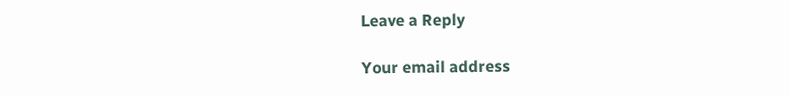Leave a Reply

Your email address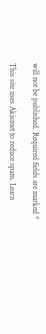will not be published. Required fields are marked *

This site uses Akismet to reduce spam. Learn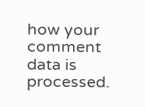how your comment data is processed.